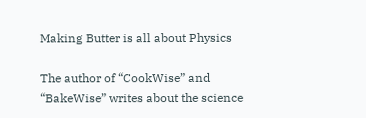Making Butter is all about Physics

The author of “CookWise” and “BakeWise” writes about the science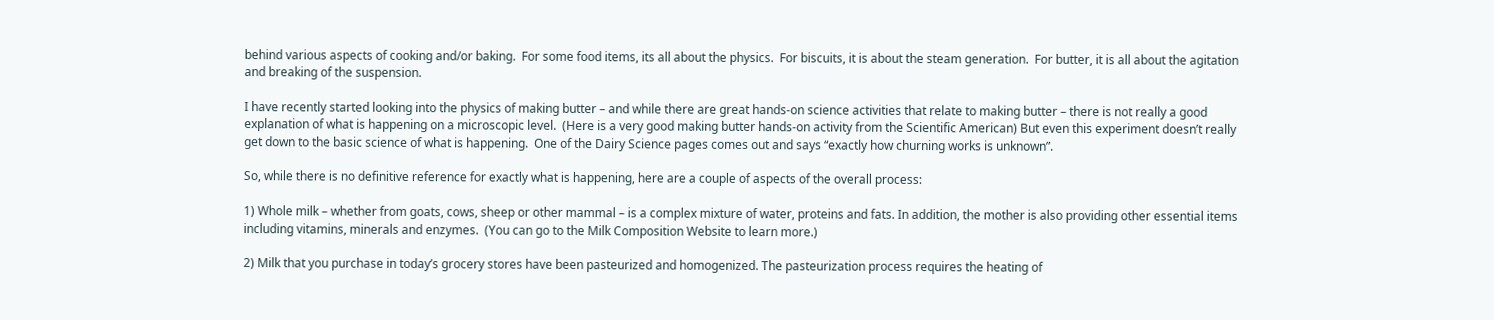behind various aspects of cooking and/or baking.  For some food items, its all about the physics.  For biscuits, it is about the steam generation.  For butter, it is all about the agitation and breaking of the suspension.

I have recently started looking into the physics of making butter – and while there are great hands-on science activities that relate to making butter – there is not really a good explanation of what is happening on a microscopic level.  (Here is a very good making butter hands-on activity from the Scientific American) But even this experiment doesn’t really get down to the basic science of what is happening.  One of the Dairy Science pages comes out and says “exactly how churning works is unknown”.

So, while there is no definitive reference for exactly what is happening, here are a couple of aspects of the overall process:

1) Whole milk – whether from goats, cows, sheep or other mammal – is a complex mixture of water, proteins and fats. In addition, the mother is also providing other essential items including vitamins, minerals and enzymes.  (You can go to the Milk Composition Website to learn more.)

2) Milk that you purchase in today’s grocery stores have been pasteurized and homogenized. The pasteurization process requires the heating of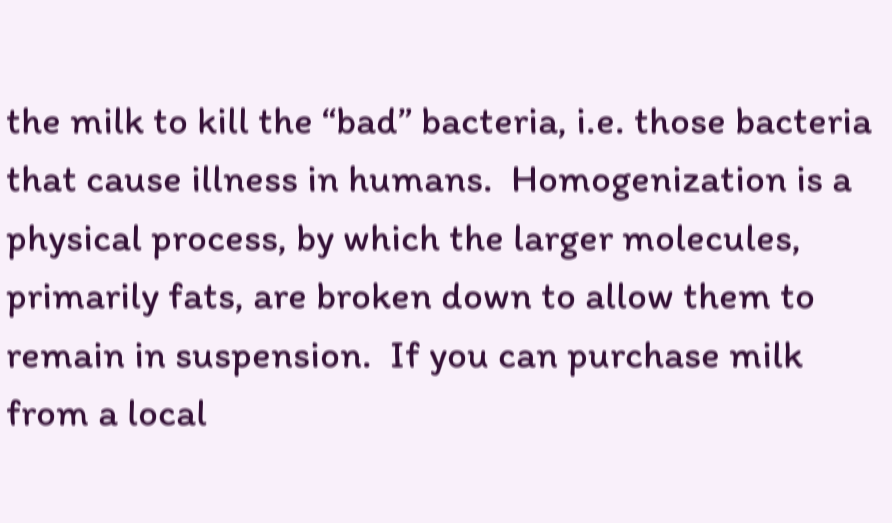the milk to kill the “bad” bacteria, i.e. those bacteria that cause illness in humans.  Homogenization is a physical process, by which the larger molecules, primarily fats, are broken down to allow them to remain in suspension.  If you can purchase milk from a local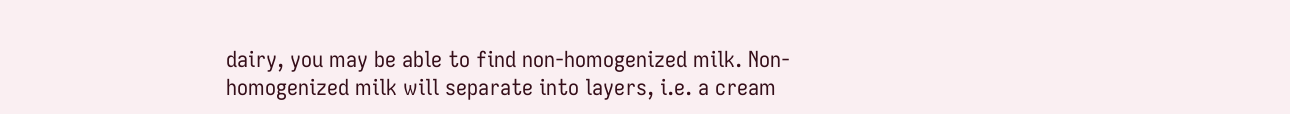dairy, you may be able to find non-homogenized milk. Non-homogenized milk will separate into layers, i.e. a cream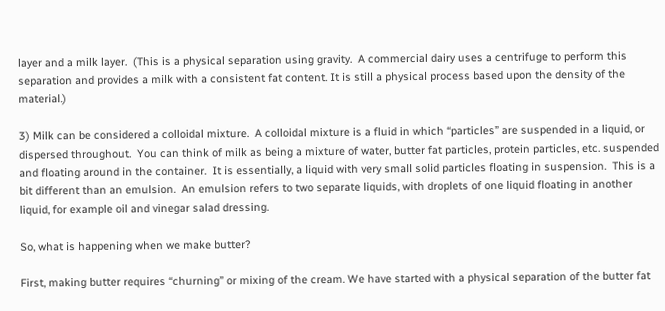layer and a milk layer.  (This is a physical separation using gravity.  A commercial dairy uses a centrifuge to perform this separation and provides a milk with a consistent fat content. It is still a physical process based upon the density of the material.)

3) Milk can be considered a colloidal mixture.  A colloidal mixture is a fluid in which “particles” are suspended in a liquid, or dispersed throughout.  You can think of milk as being a mixture of water, butter fat particles, protein particles, etc. suspended and floating around in the container.  It is essentially, a liquid with very small solid particles floating in suspension.  This is a bit different than an emulsion.  An emulsion refers to two separate liquids, with droplets of one liquid floating in another liquid, for example oil and vinegar salad dressing.

So, what is happening when we make butter?

First, making butter requires “churning” or mixing of the cream. We have started with a physical separation of the butter fat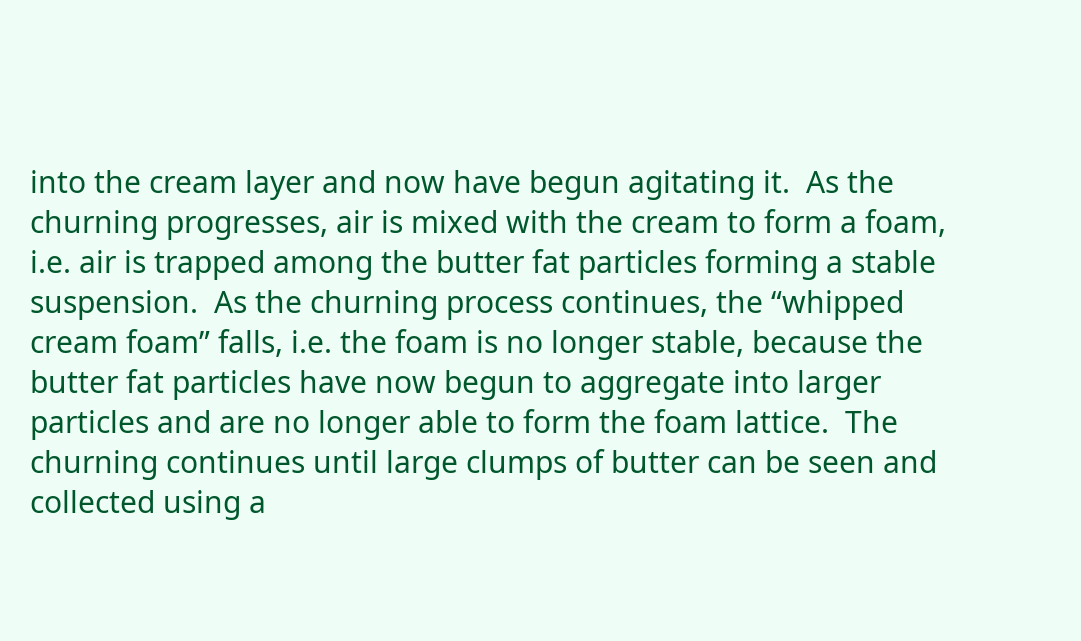into the cream layer and now have begun agitating it.  As the churning progresses, air is mixed with the cream to form a foam, i.e. air is trapped among the butter fat particles forming a stable suspension.  As the churning process continues, the “whipped cream foam” falls, i.e. the foam is no longer stable, because the butter fat particles have now begun to aggregate into larger particles and are no longer able to form the foam lattice.  The churning continues until large clumps of butter can be seen and collected using a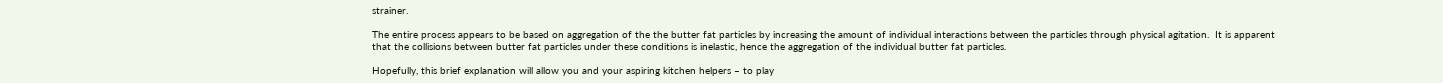strainer.

The entire process appears to be based on aggregation of the the butter fat particles by increasing the amount of individual interactions between the particles through physical agitation.  It is apparent that the collisions between butter fat particles under these conditions is inelastic, hence the aggregation of the individual butter fat particles.

Hopefully, this brief explanation will allow you and your aspiring kitchen helpers – to play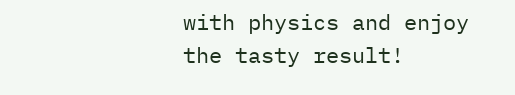with physics and enjoy the tasty result!